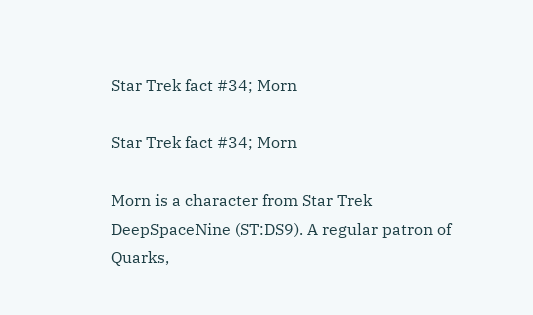Star Trek fact #34; Morn

Star Trek fact #34; Morn

Morn is a character from Star Trek DeepSpaceNine (ST:DS9). A regular patron of Quarks,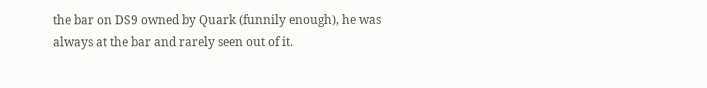the bar on DS9 owned by Quark (funnily enough), he was always at the bar and rarely seen out of it.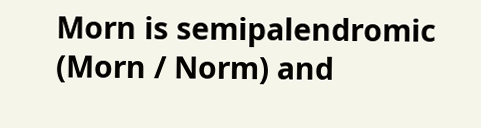Morn is semipalendromic (Morn / Norm) and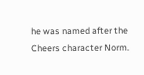he was named after the Cheers character Norm.